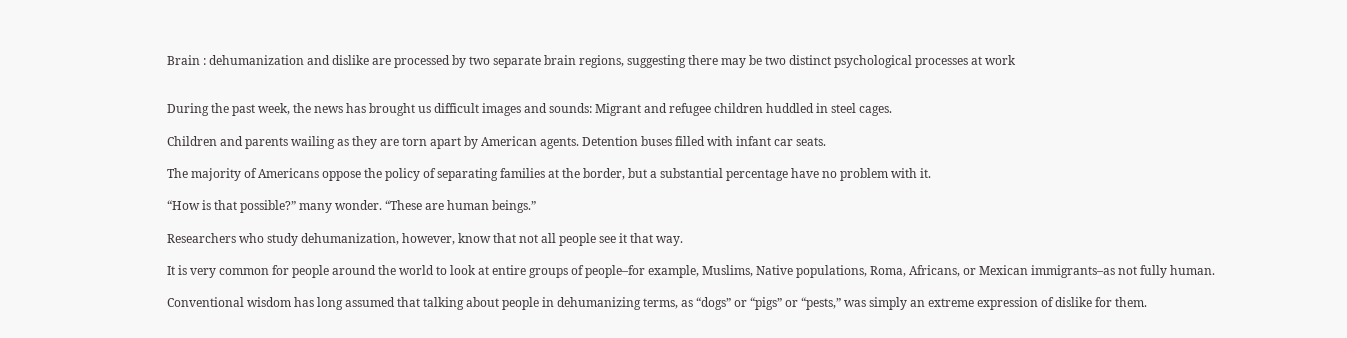Brain : dehumanization and dislike are processed by two separate brain regions, suggesting there may be two distinct psychological processes at work


During the past week, the news has brought us difficult images and sounds: Migrant and refugee children huddled in steel cages.

Children and parents wailing as they are torn apart by American agents. Detention buses filled with infant car seats.

The majority of Americans oppose the policy of separating families at the border, but a substantial percentage have no problem with it.

“How is that possible?” many wonder. “These are human beings.”

Researchers who study dehumanization, however, know that not all people see it that way.

It is very common for people around the world to look at entire groups of people–for example, Muslims, Native populations, Roma, Africans, or Mexican immigrants–as not fully human.

Conventional wisdom has long assumed that talking about people in dehumanizing terms, as “dogs” or “pigs” or “pests,” was simply an extreme expression of dislike for them.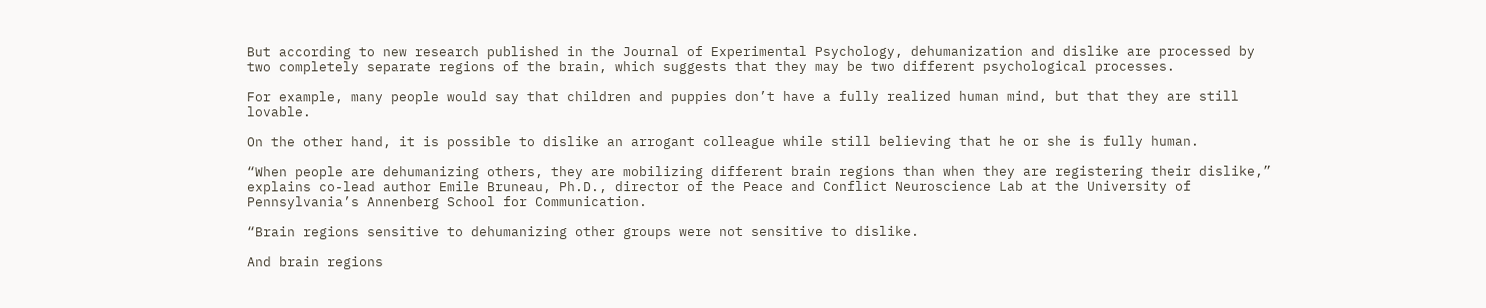But according to new research published in the Journal of Experimental Psychology, dehumanization and dislike are processed by two completely separate regions of the brain, which suggests that they may be two different psychological processes.

For example, many people would say that children and puppies don’t have a fully realized human mind, but that they are still lovable.

On the other hand, it is possible to dislike an arrogant colleague while still believing that he or she is fully human.

“When people are dehumanizing others, they are mobilizing different brain regions than when they are registering their dislike,” explains co-lead author Emile Bruneau, Ph.D., director of the Peace and Conflict Neuroscience Lab at the University of Pennsylvania’s Annenberg School for Communication.

“Brain regions sensitive to dehumanizing other groups were not sensitive to dislike.

And brain regions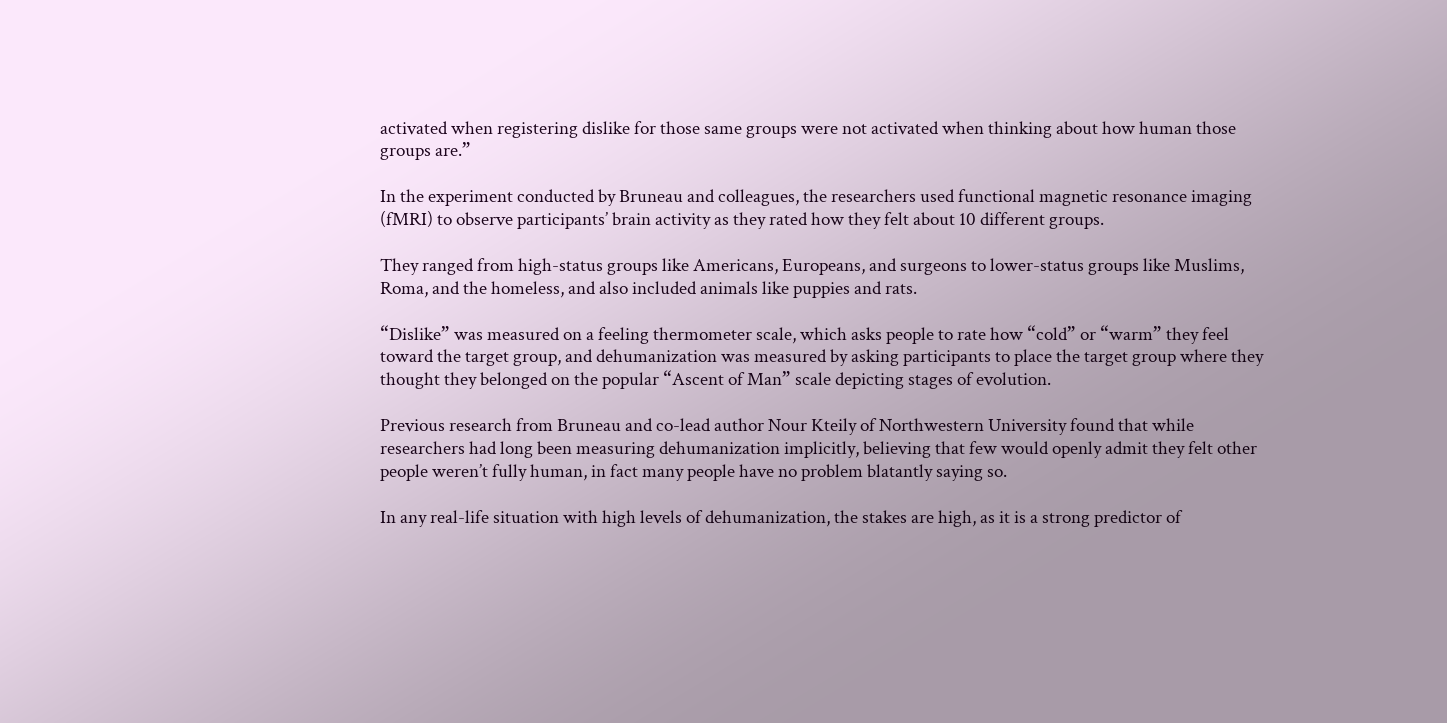activated when registering dislike for those same groups were not activated when thinking about how human those groups are.”

In the experiment conducted by Bruneau and colleagues, the researchers used functional magnetic resonance imaging (fMRI) to observe participants’ brain activity as they rated how they felt about 10 different groups.

They ranged from high-status groups like Americans, Europeans, and surgeons to lower-status groups like Muslims, Roma, and the homeless, and also included animals like puppies and rats.

“Dislike” was measured on a feeling thermometer scale, which asks people to rate how “cold” or “warm” they feel toward the target group, and dehumanization was measured by asking participants to place the target group where they thought they belonged on the popular “Ascent of Man” scale depicting stages of evolution.

Previous research from Bruneau and co-lead author Nour Kteily of Northwestern University found that while researchers had long been measuring dehumanization implicitly, believing that few would openly admit they felt other people weren’t fully human, in fact many people have no problem blatantly saying so.

In any real-life situation with high levels of dehumanization, the stakes are high, as it is a strong predictor of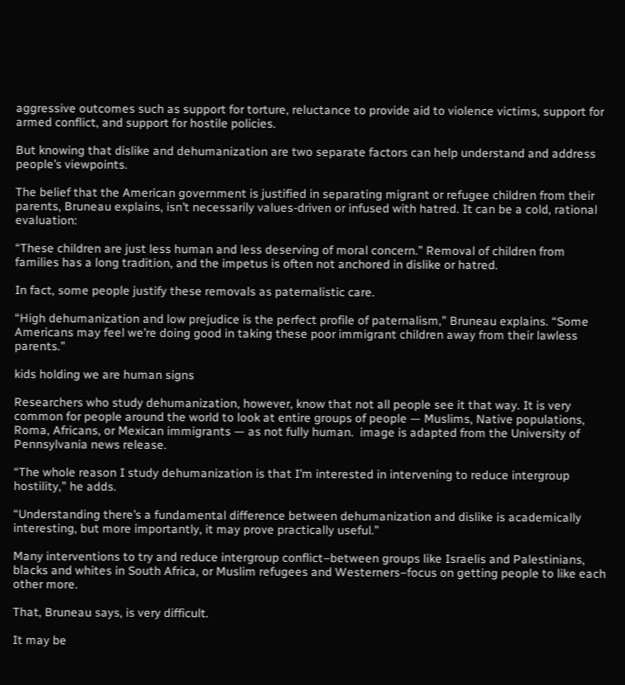aggressive outcomes such as support for torture, reluctance to provide aid to violence victims, support for armed conflict, and support for hostile policies.

But knowing that dislike and dehumanization are two separate factors can help understand and address people’s viewpoints.

The belief that the American government is justified in separating migrant or refugee children from their parents, Bruneau explains, isn’t necessarily values-driven or infused with hatred. It can be a cold, rational evaluation:

“These children are just less human and less deserving of moral concern.” Removal of children from families has a long tradition, and the impetus is often not anchored in dislike or hatred.

In fact, some people justify these removals as paternalistic care.

“High dehumanization and low prejudice is the perfect profile of paternalism,” Bruneau explains. “Some Americans may feel we’re doing good in taking these poor immigrant children away from their lawless parents.”

kids holding we are human signs

Researchers who study dehumanization, however, know that not all people see it that way. It is very common for people around the world to look at entire groups of people — Muslims, Native populations, Roma, Africans, or Mexican immigrants — as not fully human.  image is adapted from the University of Pennsylvania news release.

“The whole reason I study dehumanization is that I’m interested in intervening to reduce intergroup hostility,” he adds.

“Understanding there’s a fundamental difference between dehumanization and dislike is academically interesting, but more importantly, it may prove practically useful.”

Many interventions to try and reduce intergroup conflict–between groups like Israelis and Palestinians, blacks and whites in South Africa, or Muslim refugees and Westerners–focus on getting people to like each other more.

That, Bruneau says, is very difficult.

It may be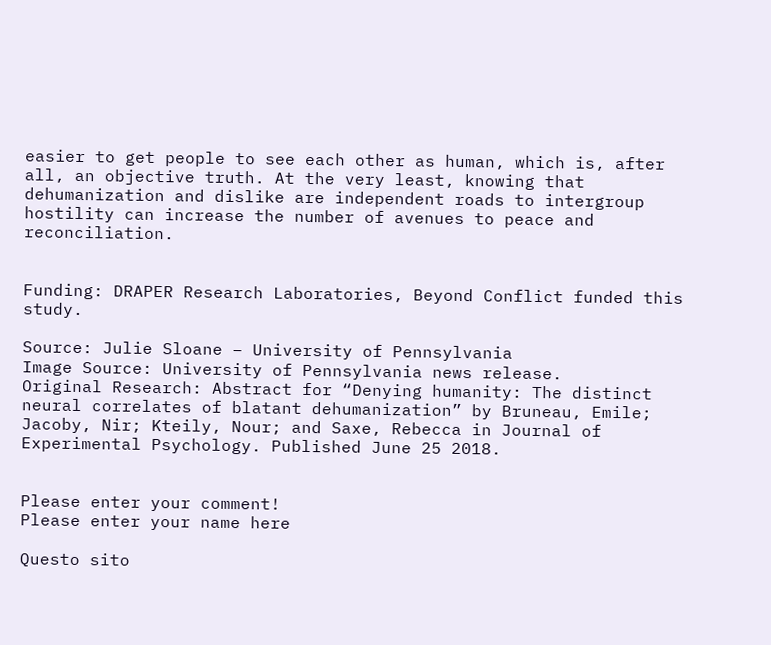easier to get people to see each other as human, which is, after all, an objective truth. At the very least, knowing that dehumanization and dislike are independent roads to intergroup hostility can increase the number of avenues to peace and reconciliation.


Funding: DRAPER Research Laboratories, Beyond Conflict funded this study.

Source: Julie Sloane – University of Pennsylvania
Image Source: University of Pennsylvania news release.
Original Research: Abstract for “Denying humanity: The distinct neural correlates of blatant dehumanization” by Bruneau, Emile; Jacoby, Nir; Kteily, Nour; and Saxe, Rebecca in Journal of Experimental Psychology. Published June 25 2018.


Please enter your comment!
Please enter your name here

Questo sito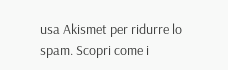usa Akismet per ridurre lo spam. Scopri come i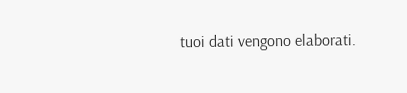tuoi dati vengono elaborati.